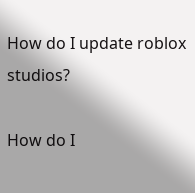How do I update roblox studios?

How do I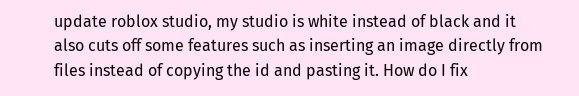update roblox studio, my studio is white instead of black and it also cuts off some features such as inserting an image directly from files instead of copying the id and pasting it. How do I fix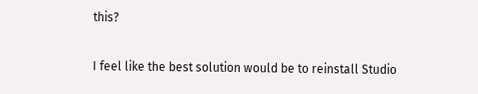this?

I feel like the best solution would be to reinstall Studio